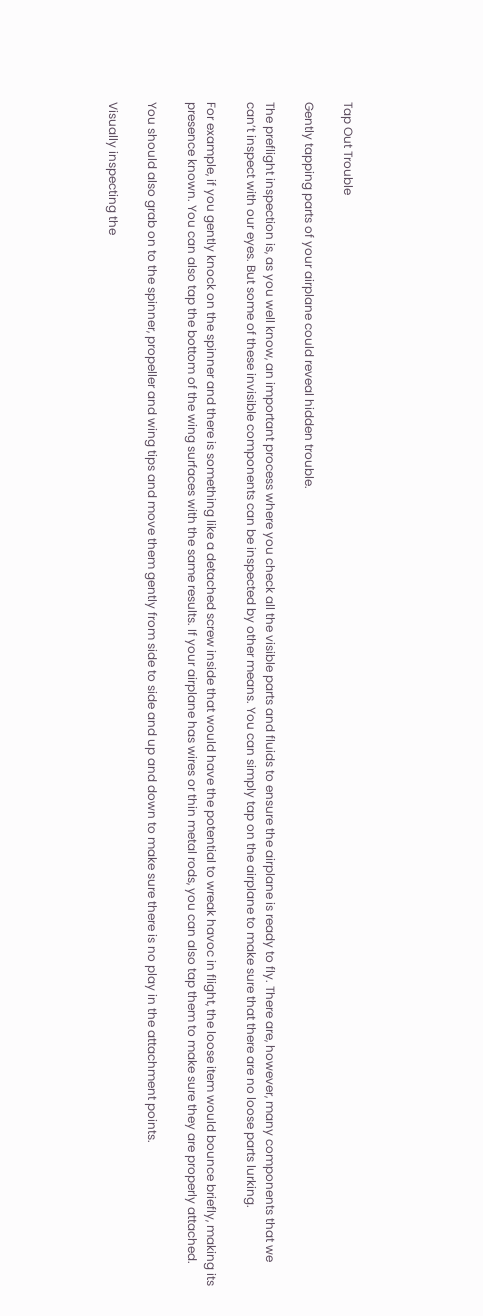Tap Out Trouble

Gently tapping parts of your airplane could reveal hidden trouble.

The preflight inspection is, as you well know, an important process where you check all the visible parts and fluids to ensure the airplane is ready to fly. There are, however, many components that we can’t inspect with our eyes. But some of these invisible components can be inspected by other means. You can simply tap on the airplane to make sure that there are no loose parts lurking.

For example, if you gently knock on the spinner and there is something like a detached screw inside that would have the potential to wreak havoc in flight, the loose item would bounce briefly, making its presence known. You can also tap the bottom of the wing surfaces with the same results. If your airplane has wires or thin metal rods, you can also tap them to make sure they are properly attached.

You should also grab on to the spinner, propeller and wing tips and move them gently from side to side and up and down to make sure there is no play in the attachment points.

Visually inspecting the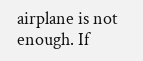airplane is not enough. If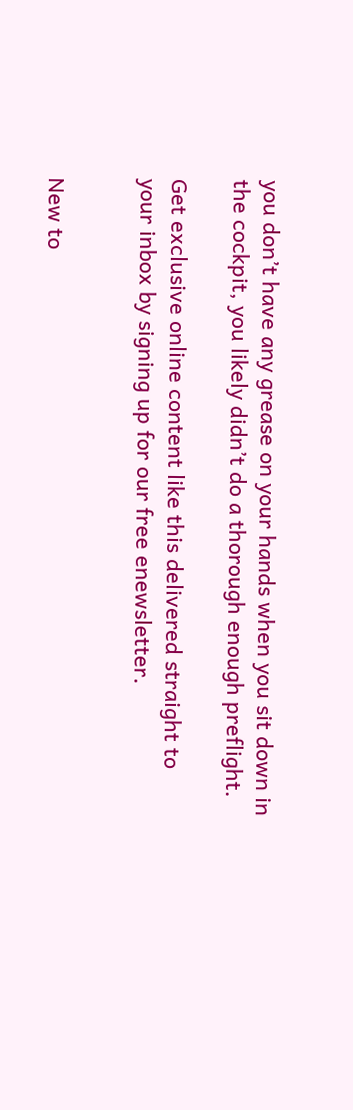you don’t have any grease on your hands when you sit down in the cockpit, you likely didn’t do a thorough enough preflight.

Get exclusive online content like this delivered straight to your inbox by signing up for our free enewsletter.


New to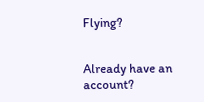Flying?


Already have an account?